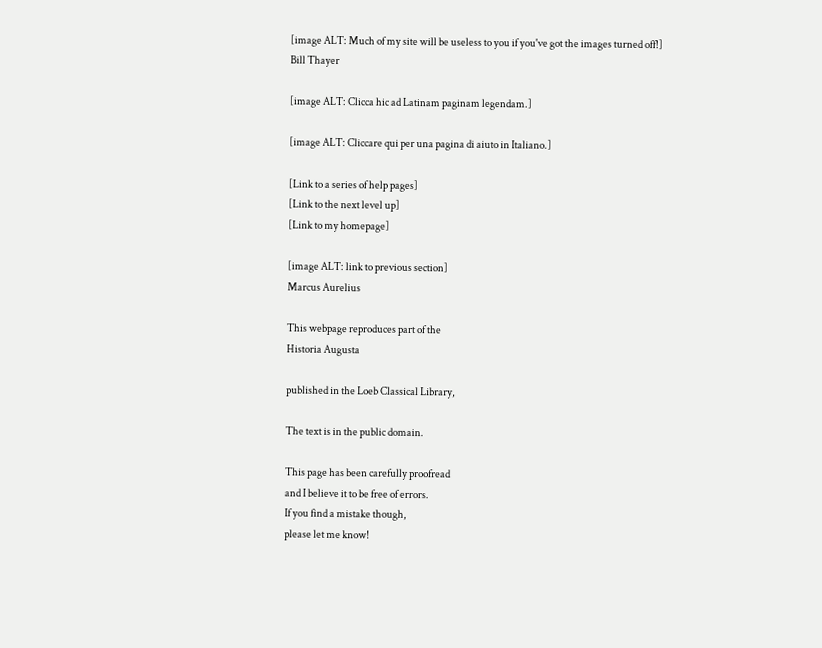[image ALT: Much of my site will be useless to you if you've got the images turned off!]
Bill Thayer

[image ALT: Clicca hic ad Latinam paginam legendam.]

[image ALT: Cliccare qui per una pagina di aiuto in Italiano.]

[Link to a series of help pages]
[Link to the next level up]
[Link to my homepage]

[image ALT: link to previous section]
Marcus Aurelius

This webpage reproduces part of the
Historia Augusta

published in the Loeb Classical Library,

The text is in the public domain.

This page has been carefully proofread
and I believe it to be free of errors.
If you find a mistake though,
please let me know!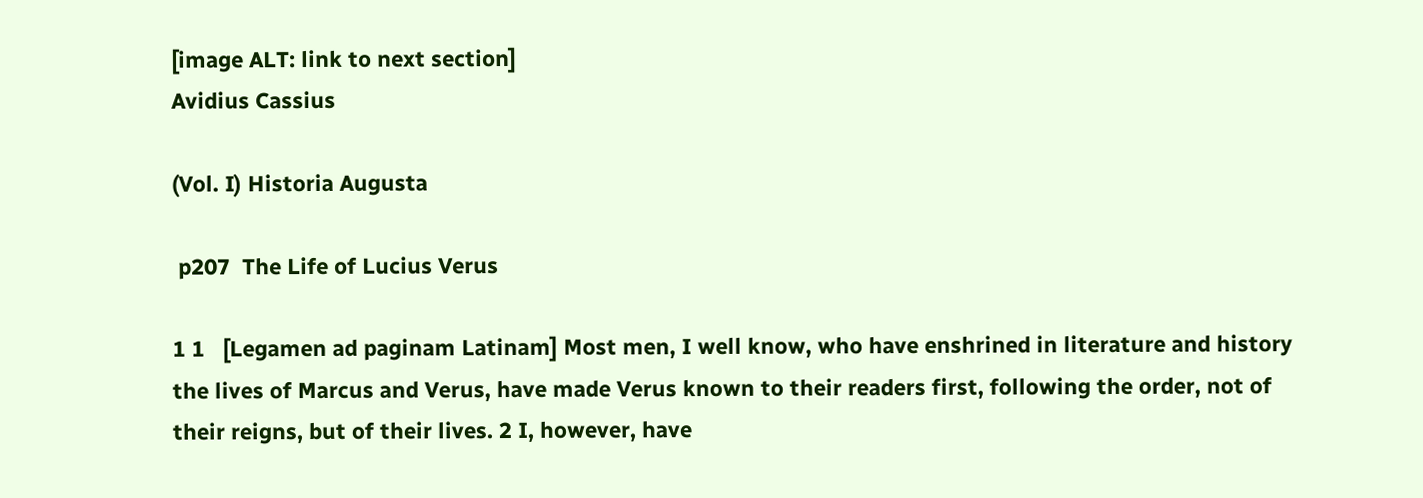[image ALT: link to next section]
Avidius Cassius

(Vol. I) Historia Augusta

 p207  The Life of Lucius Verus

1 1   [Legamen ad paginam Latinam] Most men, I well know, who have enshrined in literature and history the lives of Marcus and Verus, have made Verus known to their readers first, following the order, not of their reigns, but of their lives. 2 I, however, have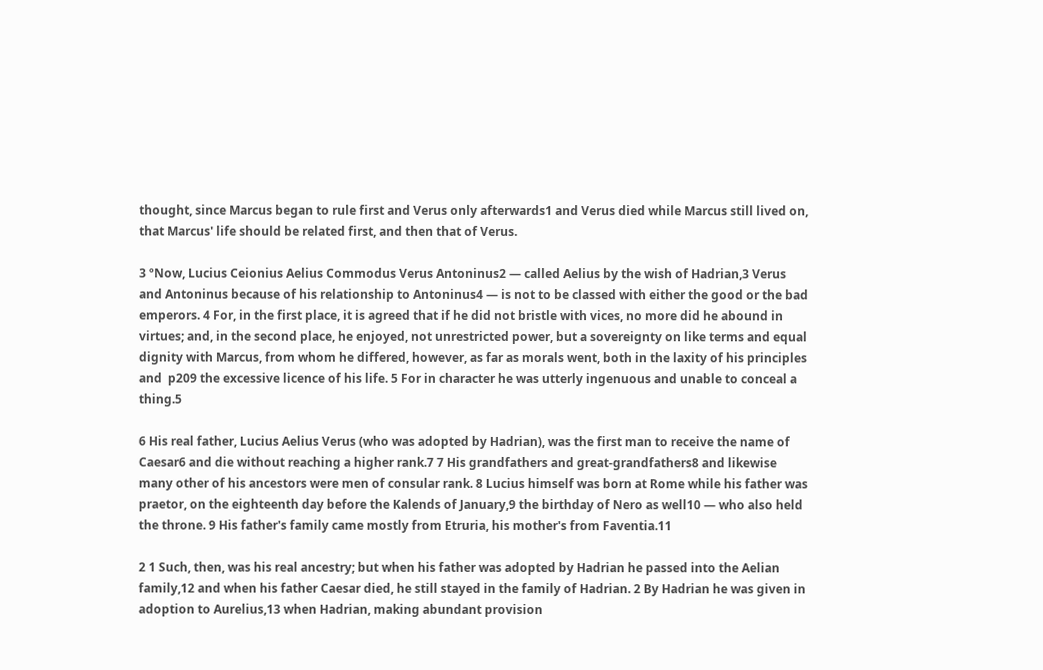thought, since Marcus began to rule first and Verus only afterwards1 and Verus died while Marcus still lived on, that Marcus' life should be related first, and then that of Verus.

3 ºNow, Lucius Ceionius Aelius Commodus Verus Antoninus2 — called Aelius by the wish of Hadrian,3 Verus and Antoninus because of his relationship to Antoninus4 — is not to be classed with either the good or the bad emperors. 4 For, in the first place, it is agreed that if he did not bristle with vices, no more did he abound in virtues; and, in the second place, he enjoyed, not unrestricted power, but a sovereignty on like terms and equal dignity with Marcus, from whom he differed, however, as far as morals went, both in the laxity of his principles and  p209 the excessive licence of his life. 5 For in character he was utterly ingenuous and unable to conceal a thing.5

6 His real father, Lucius Aelius Verus (who was adopted by Hadrian), was the first man to receive the name of Caesar6 and die without reaching a higher rank.7 7 His grandfathers and great-grandfathers8 and likewise many other of his ancestors were men of consular rank. 8 Lucius himself was born at Rome while his father was praetor, on the eighteenth day before the Kalends of January,9 the birthday of Nero as well10 — who also held the throne. 9 His father's family came mostly from Etruria, his mother's from Faventia.11

2 1 Such, then, was his real ancestry; but when his father was adopted by Hadrian he passed into the Aelian family,12 and when his father Caesar died, he still stayed in the family of Hadrian. 2 By Hadrian he was given in adoption to Aurelius,13 when Hadrian, making abundant provision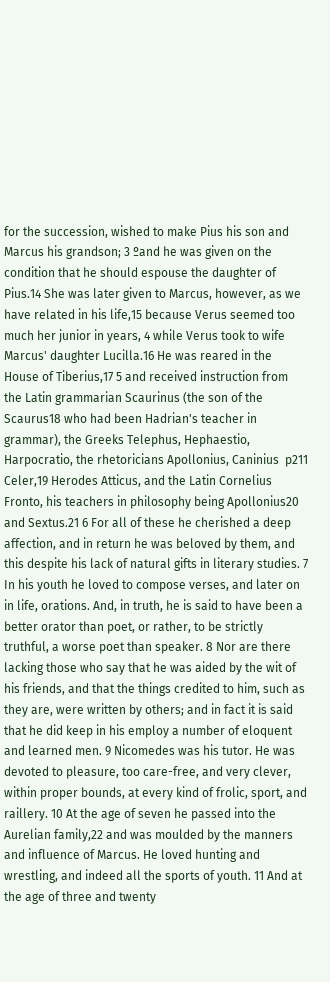for the succession, wished to make Pius his son and Marcus his grandson; 3 ºand he was given on the condition that he should espouse the daughter of Pius.14 She was later given to Marcus, however, as we have related in his life,15 because Verus seemed too much her junior in years, 4 while Verus took to wife Marcus' daughter Lucilla.16 He was reared in the House of Tiberius,17 5 and received instruction from the Latin grammarian Scaurinus (the son of the Scaurus18 who had been Hadrian's teacher in grammar), the Greeks Telephus, Hephaestio, Harpocratio, the rhetoricians Apollonius, Caninius  p211 Celer,19 Herodes Atticus, and the Latin Cornelius Fronto, his teachers in philosophy being Apollonius20 and Sextus.21 6 For all of these he cherished a deep affection, and in return he was beloved by them, and this despite his lack of natural gifts in literary studies. 7 In his youth he loved to compose verses, and later on in life, orations. And, in truth, he is said to have been a better orator than poet, or rather, to be strictly truthful, a worse poet than speaker. 8 Nor are there lacking those who say that he was aided by the wit of his friends, and that the things credited to him, such as they are, were written by others; and in fact it is said that he did keep in his employ a number of eloquent and learned men. 9 Nicomedes was his tutor. He was devoted to pleasure, too care-free, and very clever, within proper bounds, at every kind of frolic, sport, and raillery. 10 At the age of seven he passed into the Aurelian family,22 and was moulded by the manners and influence of Marcus. He loved hunting and wrestling, and indeed all the sports of youth. 11 And at the age of three and twenty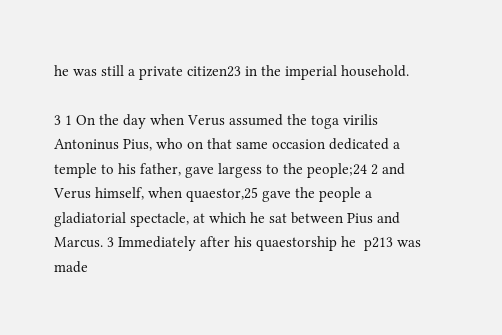he was still a private citizen23 in the imperial household.

3 1 On the day when Verus assumed the toga virilis Antoninus Pius, who on that same occasion dedicated a temple to his father, gave largess to the people;24 2 and Verus himself, when quaestor,25 gave the people a gladiatorial spectacle, at which he sat between Pius and Marcus. 3 Immediately after his quaestorship he  p213 was made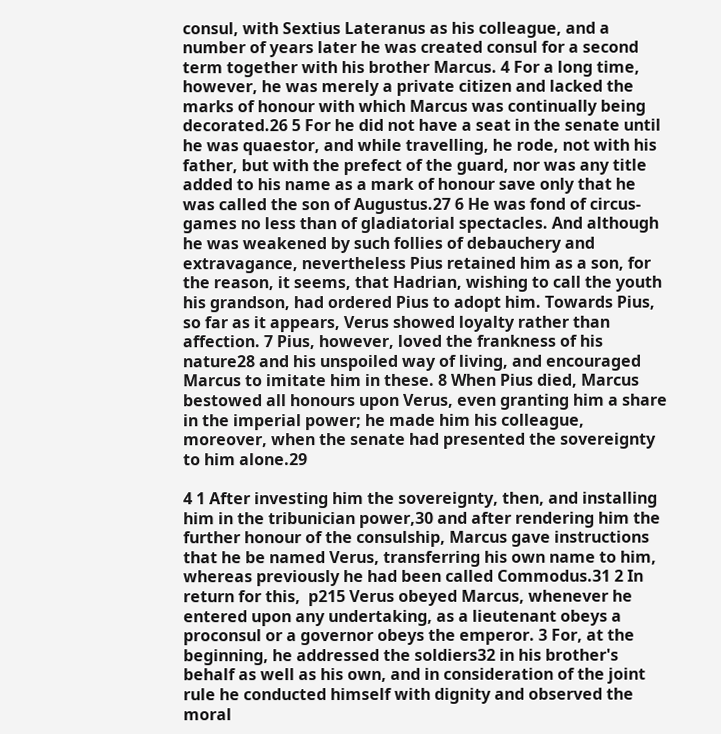consul, with Sextius Lateranus as his colleague, and a number of years later he was created consul for a second term together with his brother Marcus. 4 For a long time, however, he was merely a private citizen and lacked the marks of honour with which Marcus was continually being decorated.26 5 For he did not have a seat in the senate until he was quaestor, and while travelling, he rode, not with his father, but with the prefect of the guard, nor was any title added to his name as a mark of honour save only that he was called the son of Augustus.27 6 He was fond of circus-games no less than of gladiatorial spectacles. And although he was weakened by such follies of debauchery and extravagance, nevertheless Pius retained him as a son, for the reason, it seems, that Hadrian, wishing to call the youth his grandson, had ordered Pius to adopt him. Towards Pius, so far as it appears, Verus showed loyalty rather than affection. 7 Pius, however, loved the frankness of his nature28 and his unspoiled way of living, and encouraged Marcus to imitate him in these. 8 When Pius died, Marcus bestowed all honours upon Verus, even granting him a share in the imperial power; he made him his colleague, moreover, when the senate had presented the sovereignty to him alone.29

4 1 After investing him the sovereignty, then, and installing him in the tribunician power,30 and after rendering him the further honour of the consulship, Marcus gave instructions that he be named Verus, transferring his own name to him, whereas previously he had been called Commodus.31 2 In return for this,  p215 Verus obeyed Marcus, whenever he entered upon any undertaking, as a lieutenant obeys a proconsul or a governor obeys the emperor. 3 For, at the beginning, he addressed the soldiers32 in his brother's behalf as well as his own, and in consideration of the joint rule he conducted himself with dignity and observed the moral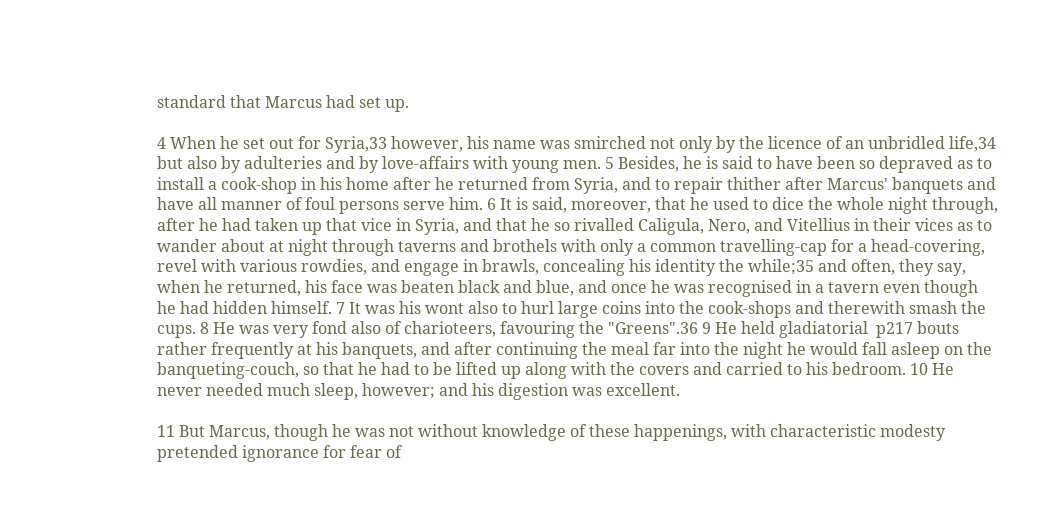standard that Marcus had set up.

4 When he set out for Syria,33 however, his name was smirched not only by the licence of an unbridled life,34 but also by adulteries and by love-affairs with young men. 5 Besides, he is said to have been so depraved as to install a cook-shop in his home after he returned from Syria, and to repair thither after Marcus' banquets and have all manner of foul persons serve him. 6 It is said, moreover, that he used to dice the whole night through, after he had taken up that vice in Syria, and that he so rivalled Caligula, Nero, and Vitellius in their vices as to wander about at night through taverns and brothels with only a common travelling-cap for a head-covering, revel with various rowdies, and engage in brawls, concealing his identity the while;35 and often, they say, when he returned, his face was beaten black and blue, and once he was recognised in a tavern even though he had hidden himself. 7 It was his wont also to hurl large coins into the cook-shops and therewith smash the cups. 8 He was very fond also of charioteers, favouring the "Greens".36 9 He held gladiatorial  p217 bouts rather frequently at his banquets, and after continuing the meal far into the night he would fall asleep on the banqueting-couch, so that he had to be lifted up along with the covers and carried to his bedroom. 10 He never needed much sleep, however; and his digestion was excellent.

11 But Marcus, though he was not without knowledge of these happenings, with characteristic modesty pretended ignorance for fear of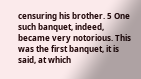censuring his brother. 5 One such banquet, indeed, became very notorious. This was the first banquet, it is said, at which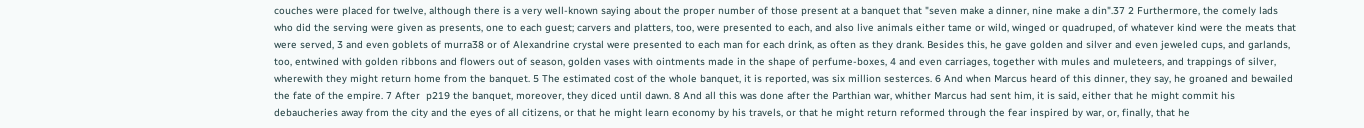couches were placed for twelve, although there is a very well-known saying about the proper number of those present at a banquet that "seven make a dinner, nine make a din".37 2 Furthermore, the comely lads who did the serving were given as presents, one to each guest; carvers and platters, too, were presented to each, and also live animals either tame or wild, winged or quadruped, of whatever kind were the meats that were served, 3 and even goblets of murra38 or of Alexandrine crystal were presented to each man for each drink, as often as they drank. Besides this, he gave golden and silver and even jeweled cups, and garlands, too, entwined with golden ribbons and flowers out of season, golden vases with ointments made in the shape of perfume-boxes, 4 and even carriages, together with mules and muleteers, and trappings of silver, wherewith they might return home from the banquet. 5 The estimated cost of the whole banquet, it is reported, was six million sesterces. 6 And when Marcus heard of this dinner, they say, he groaned and bewailed the fate of the empire. 7 After  p219 the banquet, moreover, they diced until dawn. 8 And all this was done after the Parthian war, whither Marcus had sent him, it is said, either that he might commit his debaucheries away from the city and the eyes of all citizens, or that he might learn economy by his travels, or that he might return reformed through the fear inspired by war, or, finally, that he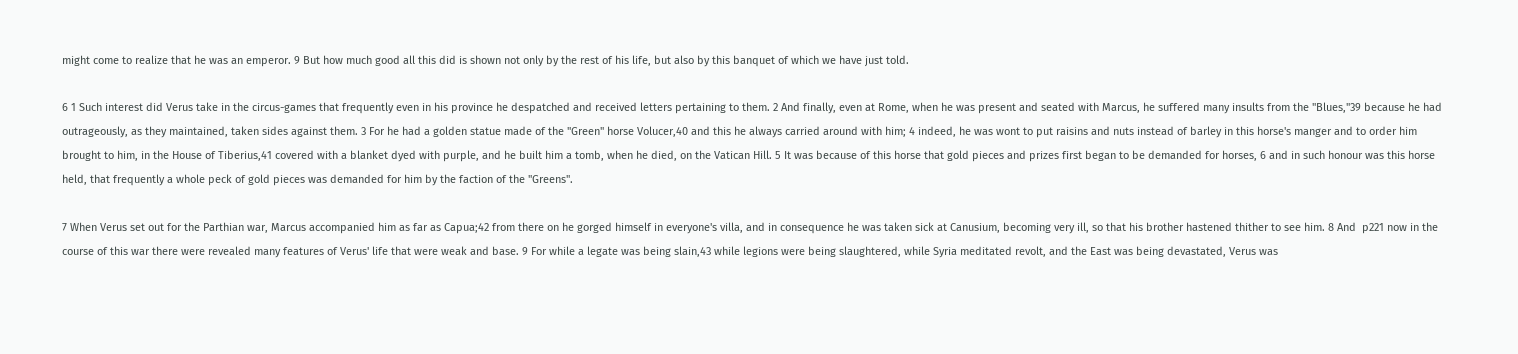might come to realize that he was an emperor. 9 But how much good all this did is shown not only by the rest of his life, but also by this banquet of which we have just told.

6 1 Such interest did Verus take in the circus-games that frequently even in his province he despatched and received letters pertaining to them. 2 And finally, even at Rome, when he was present and seated with Marcus, he suffered many insults from the "Blues,"39 because he had outrageously, as they maintained, taken sides against them. 3 For he had a golden statue made of the "Green" horse Volucer,40 and this he always carried around with him; 4 indeed, he was wont to put raisins and nuts instead of barley in this horse's manger and to order him brought to him, in the House of Tiberius,41 covered with a blanket dyed with purple, and he built him a tomb, when he died, on the Vatican Hill. 5 It was because of this horse that gold pieces and prizes first began to be demanded for horses, 6 and in such honour was this horse held, that frequently a whole peck of gold pieces was demanded for him by the faction of the "Greens".

7 When Verus set out for the Parthian war, Marcus accompanied him as far as Capua;42 from there on he gorged himself in everyone's villa, and in consequence he was taken sick at Canusium, becoming very ill, so that his brother hastened thither to see him. 8 And  p221 now in the course of this war there were revealed many features of Verus' life that were weak and base. 9 For while a legate was being slain,43 while legions were being slaughtered, while Syria meditated revolt, and the East was being devastated, Verus was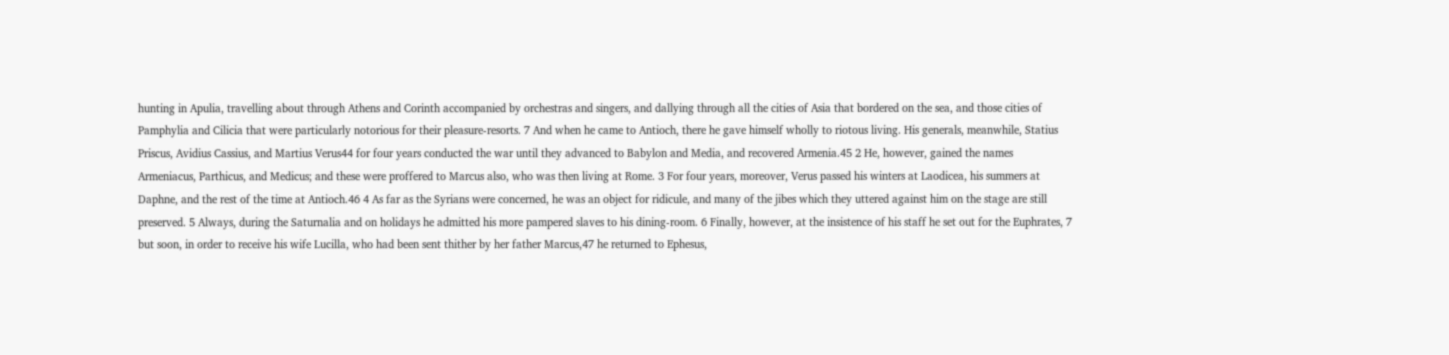hunting in Apulia, travelling about through Athens and Corinth accompanied by orchestras and singers, and dallying through all the cities of Asia that bordered on the sea, and those cities of Pamphylia and Cilicia that were particularly notorious for their pleasure-resorts. 7 And when he came to Antioch, there he gave himself wholly to riotous living. His generals, meanwhile, Statius Priscus, Avidius Cassius, and Martius Verus44 for four years conducted the war until they advanced to Babylon and Media, and recovered Armenia.45 2 He, however, gained the names Armeniacus, Parthicus, and Medicus; and these were proffered to Marcus also, who was then living at Rome. 3 For four years, moreover, Verus passed his winters at Laodicea, his summers at Daphne, and the rest of the time at Antioch.46 4 As far as the Syrians were concerned, he was an object for ridicule, and many of the jibes which they uttered against him on the stage are still preserved. 5 Always, during the Saturnalia and on holidays he admitted his more pampered slaves to his dining-room. 6 Finally, however, at the insistence of his staff he set out for the Euphrates, 7 but soon, in order to receive his wife Lucilla, who had been sent thither by her father Marcus,47 he returned to Ephesus,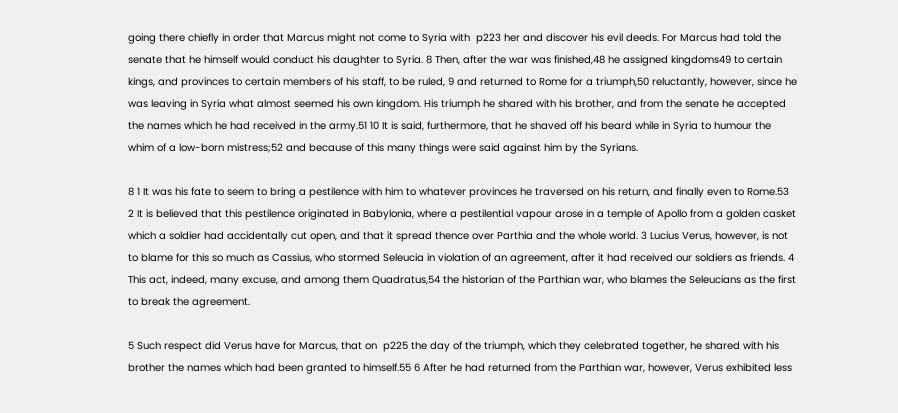going there chiefly in order that Marcus might not come to Syria with  p223 her and discover his evil deeds. For Marcus had told the senate that he himself would conduct his daughter to Syria. 8 Then, after the war was finished,48 he assigned kingdoms49 to certain kings, and provinces to certain members of his staff, to be ruled, 9 and returned to Rome for a triumph,50 reluctantly, however, since he was leaving in Syria what almost seemed his own kingdom. His triumph he shared with his brother, and from the senate he accepted the names which he had received in the army.51 10 It is said, furthermore, that he shaved off his beard while in Syria to humour the whim of a low-born mistress;52 and because of this many things were said against him by the Syrians.

8 1 It was his fate to seem to bring a pestilence with him to whatever provinces he traversed on his return, and finally even to Rome.53 2 It is believed that this pestilence originated in Babylonia, where a pestilential vapour arose in a temple of Apollo from a golden casket which a soldier had accidentally cut open, and that it spread thence over Parthia and the whole world. 3 Lucius Verus, however, is not to blame for this so much as Cassius, who stormed Seleucia in violation of an agreement, after it had received our soldiers as friends. 4 This act, indeed, many excuse, and among them Quadratus,54 the historian of the Parthian war, who blames the Seleucians as the first to break the agreement.

5 Such respect did Verus have for Marcus, that on  p225 the day of the triumph, which they celebrated together, he shared with his brother the names which had been granted to himself.55 6 After he had returned from the Parthian war, however, Verus exhibited less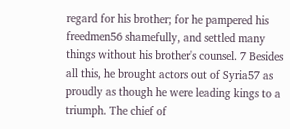regard for his brother; for he pampered his freedmen56 shamefully, and settled many things without his brother's counsel. 7 Besides all this, he brought actors out of Syria57 as proudly as though he were leading kings to a triumph. The chief of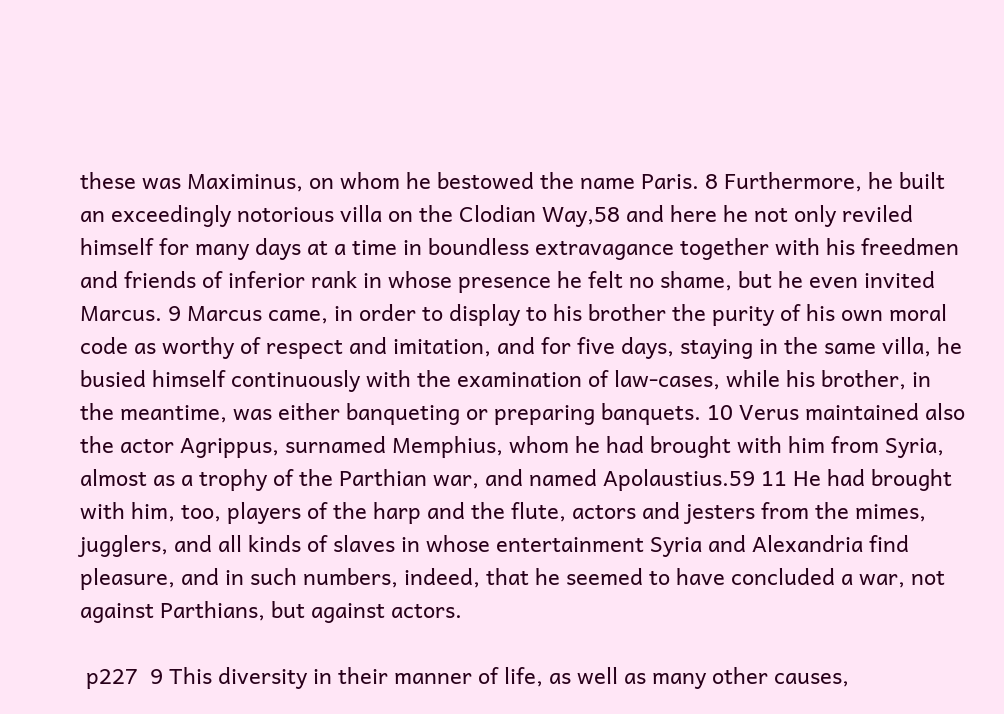these was Maximinus, on whom he bestowed the name Paris. 8 Furthermore, he built an exceedingly notorious villa on the Clodian Way,58 and here he not only reviled himself for many days at a time in boundless extravagance together with his freedmen and friends of inferior rank in whose presence he felt no shame, but he even invited Marcus. 9 Marcus came, in order to display to his brother the purity of his own moral code as worthy of respect and imitation, and for five days, staying in the same villa, he busied himself continuously with the examination of law-cases, while his brother, in the meantime, was either banqueting or preparing banquets. 10 Verus maintained also the actor Agrippus, surnamed Memphius, whom he had brought with him from Syria, almost as a trophy of the Parthian war, and named Apolaustius.59 11 He had brought with him, too, players of the harp and the flute, actors and jesters from the mimes, jugglers, and all kinds of slaves in whose entertainment Syria and Alexandria find pleasure, and in such numbers, indeed, that he seemed to have concluded a war, not against Parthians, but against actors.

 p227  9 This diversity in their manner of life, as well as many other causes,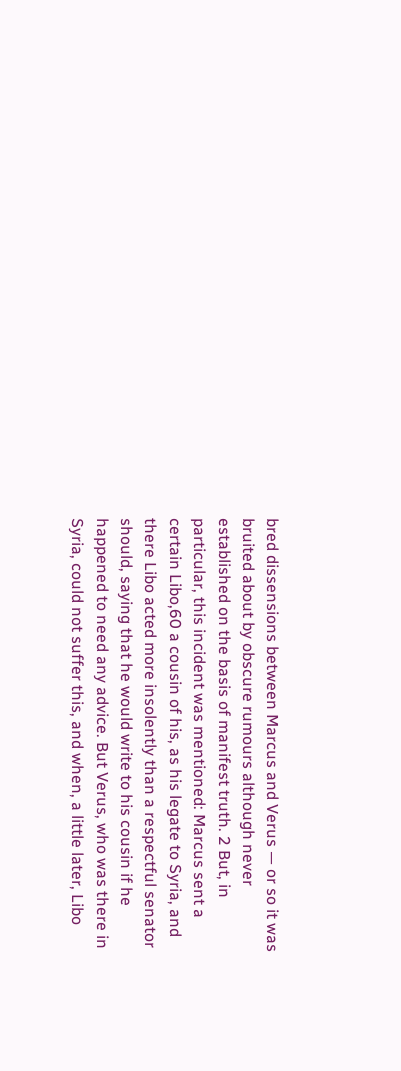bred dissensions between Marcus and Verus — or so it was bruited about by obscure rumours although never established on the basis of manifest truth. 2 But, in particular, this incident was mentioned: Marcus sent a certain Libo,60 a cousin of his, as his legate to Syria, and there Libo acted more insolently than a respectful senator should, saying that he would write to his cousin if he happened to need any advice. But Verus, who was there in Syria, could not suffer this, and when, a little later, Libo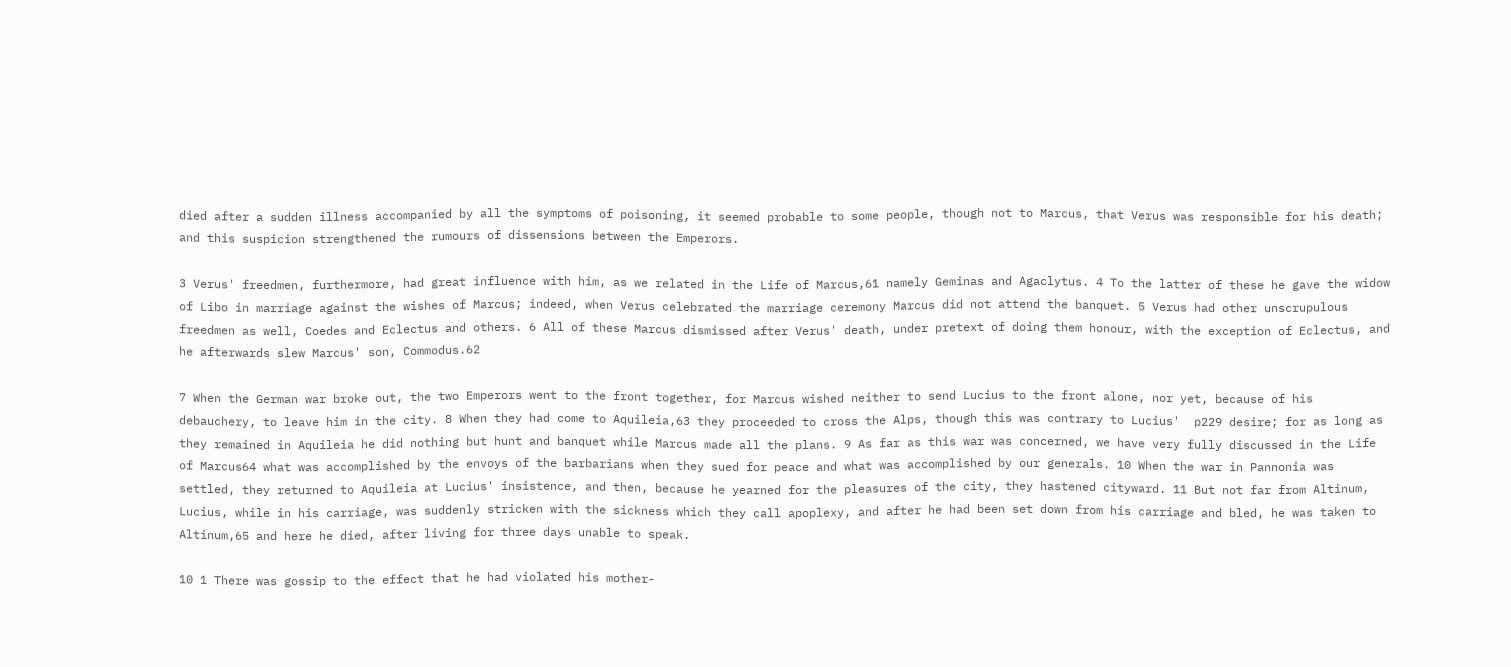died after a sudden illness accompanied by all the symptoms of poisoning, it seemed probable to some people, though not to Marcus, that Verus was responsible for his death; and this suspicion strengthened the rumours of dissensions between the Emperors.

3 Verus' freedmen, furthermore, had great influence with him, as we related in the Life of Marcus,61 namely Geminas and Agaclytus. 4 To the latter of these he gave the widow of Libo in marriage against the wishes of Marcus; indeed, when Verus celebrated the marriage ceremony Marcus did not attend the banquet. 5 Verus had other unscrupulous freedmen as well, Coedes and Eclectus and others. 6 All of these Marcus dismissed after Verus' death, under pretext of doing them honour, with the exception of Eclectus, and he afterwards slew Marcus' son, Commodus.62

7 When the German war broke out, the two Emperors went to the front together, for Marcus wished neither to send Lucius to the front alone, nor yet, because of his debauchery, to leave him in the city. 8 When they had come to Aquileia,63 they proceeded to cross the Alps, though this was contrary to Lucius'  p229 desire; for as long as they remained in Aquileia he did nothing but hunt and banquet while Marcus made all the plans. 9 As far as this war was concerned, we have very fully discussed in the Life of Marcus64 what was accomplished by the envoys of the barbarians when they sued for peace and what was accomplished by our generals. 10 When the war in Pannonia was settled, they returned to Aquileia at Lucius' insistence, and then, because he yearned for the pleasures of the city, they hastened cityward. 11 But not far from Altinum, Lucius, while in his carriage, was suddenly stricken with the sickness which they call apoplexy, and after he had been set down from his carriage and bled, he was taken to Altinum,65 and here he died, after living for three days unable to speak.

10 1 There was gossip to the effect that he had violated his mother-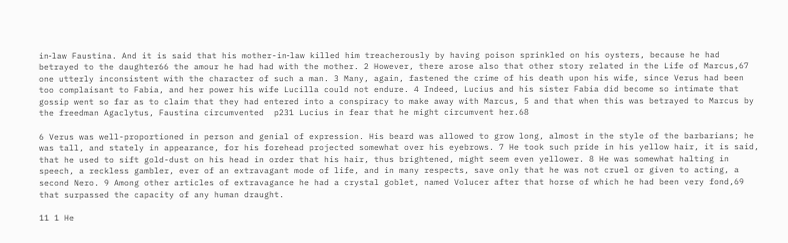in‑law Faustina. And it is said that his mother-in‑law killed him treacherously by having poison sprinkled on his oysters, because he had betrayed to the daughter66 the amour he had had with the mother. 2 However, there arose also that other story related in the Life of Marcus,67 one utterly inconsistent with the character of such a man. 3 Many, again, fastened the crime of his death upon his wife, since Verus had been too complaisant to Fabia, and her power his wife Lucilla could not endure. 4 Indeed, Lucius and his sister Fabia did become so intimate that gossip went so far as to claim that they had entered into a conspiracy to make away with Marcus, 5 and that when this was betrayed to Marcus by the freedman Agaclytus, Faustina circumvented  p231 Lucius in fear that he might circumvent her.68

6 Verus was well-proportioned in person and genial of expression. His beard was allowed to grow long, almost in the style of the barbarians; he was tall, and stately in appearance, for his forehead projected somewhat over his eyebrows. 7 He took such pride in his yellow hair, it is said, that he used to sift gold-dust on his head in order that his hair, thus brightened, might seem even yellower. 8 He was somewhat halting in speech, a reckless gambler, ever of an extravagant mode of life, and in many respects, save only that he was not cruel or given to acting, a second Nero. 9 Among other articles of extravagance he had a crystal goblet, named Volucer after that horse of which he had been very fond,69 that surpassed the capacity of any human draught.

11 1 He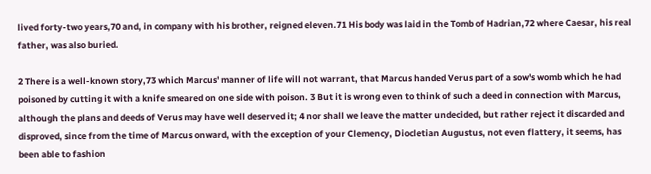lived forty-two years,70 and, in company with his brother, reigned eleven.71 His body was laid in the Tomb of Hadrian,72 where Caesar, his real father, was also buried.

2 There is a well-known story,73 which Marcus' manner of life will not warrant, that Marcus handed Verus part of a sow's womb which he had poisoned by cutting it with a knife smeared on one side with poison. 3 But it is wrong even to think of such a deed in connection with Marcus, although the plans and deeds of Verus may have well deserved it; 4 nor shall we leave the matter undecided, but rather reject it discarded and disproved, since from the time of Marcus onward, with the exception of your Clemency, Diocletian Augustus, not even flattery, it seems, has been able to fashion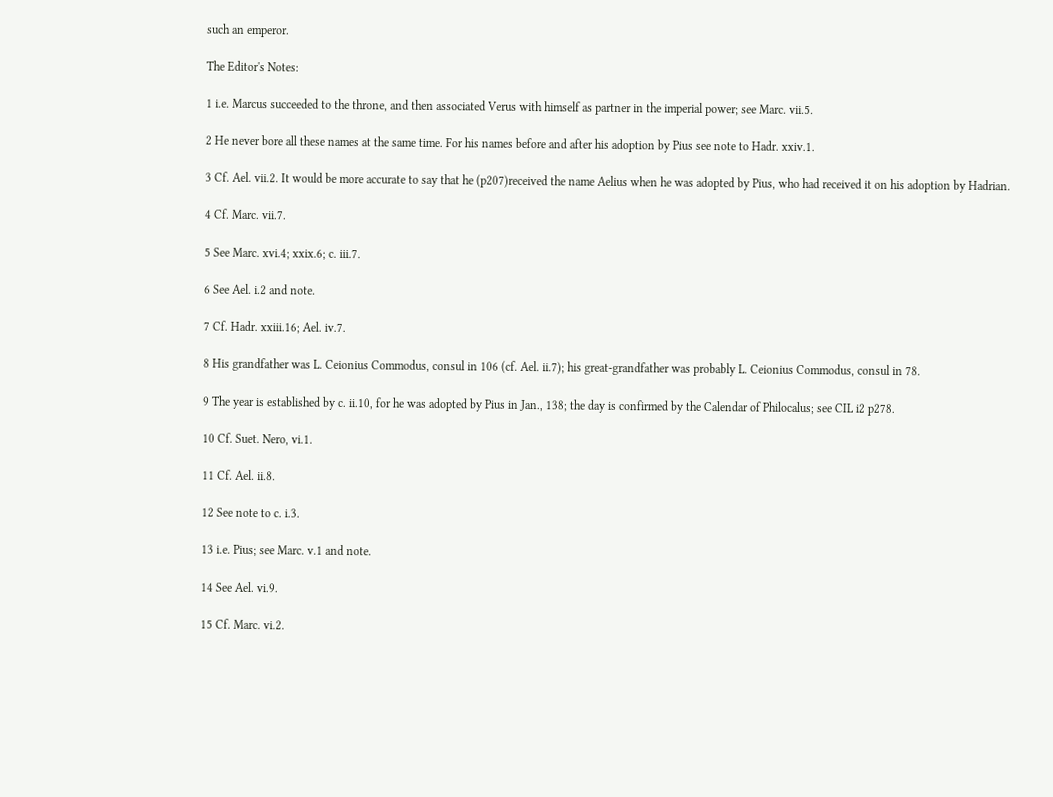such an emperor.

The Editor's Notes:

1 i.e. Marcus succeeded to the throne, and then associated Verus with himself as partner in the imperial power; see Marc. vii.5.

2 He never bore all these names at the same time. For his names before and after his adoption by Pius see note to Hadr. xxiv.1.

3 Cf. Ael. vii.2. It would be more accurate to say that he (p207)received the name Aelius when he was adopted by Pius, who had received it on his adoption by Hadrian.

4 Cf. Marc. vii.7.

5 See Marc. xvi.4; xxix.6; c. iii.7.

6 See Ael. i.2 and note.

7 Cf. Hadr. xxiii.16; Ael. iv.7.

8 His grandfather was L. Ceionius Commodus, consul in 106 (cf. Ael. ii.7); his great-grandfather was probably L. Ceionius Commodus, consul in 78.

9 The year is established by c. ii.10, for he was adopted by Pius in Jan., 138; the day is confirmed by the Calendar of Philocalus; see CIL i2 p278.

10 Cf. Suet. Nero, vi.1.

11 Cf. Ael. ii.8.

12 See note to c. i.3.

13 i.e. Pius; see Marc. v.1 and note.

14 See Ael. vi.9.

15 Cf. Marc. vi.2.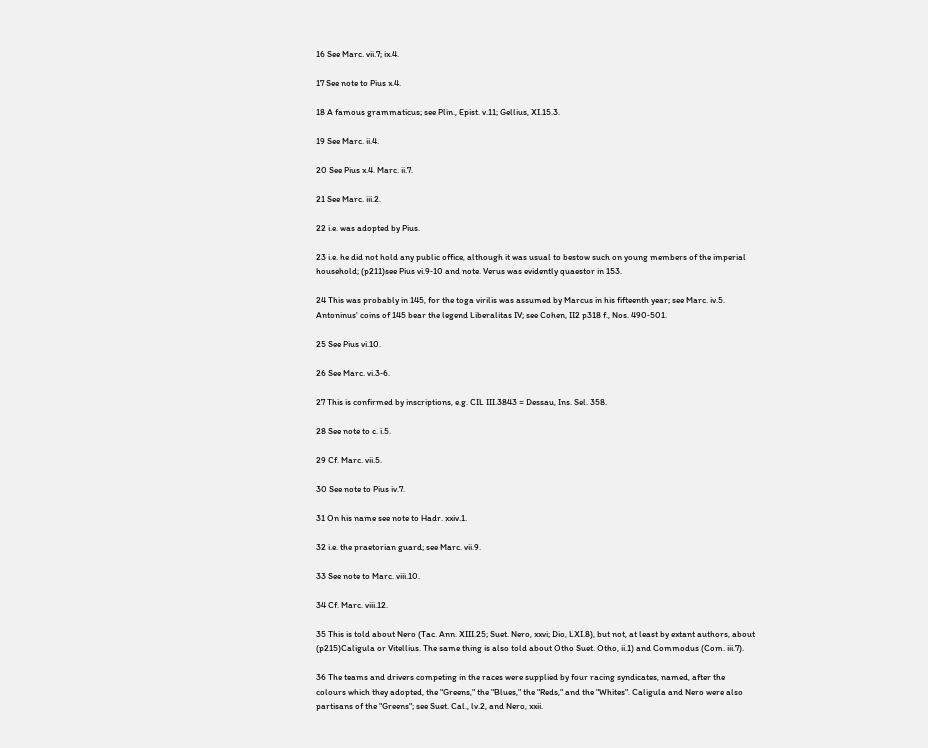16 See Marc. vii.7; ix.4.

17 See note to Pius x.4.

18 A famous grammaticus; see Plin., Epist. v.11; Gellius, XI.15.3.

19 See Marc. ii.4.

20 See Pius x.4. Marc. ii.7.

21 See Marc. iii.2.

22 i.e. was adopted by Pius.

23 i.e. he did not hold any public office, although it was usual to bestow such on young members of the imperial household; (p211)see Pius vi.9‑10 and note. Verus was evidently quaestor in 153.

24 This was probably in 145, for the toga virilis was assumed by Marcus in his fifteenth year; see Marc. iv.5. Antoninus' coins of 145 bear the legend Liberalitas IV; see Cohen, II2 p318 f., Nos. 490‑501.

25 See Pius vi.10.

26 See Marc. vi.3‑6.

27 This is confirmed by inscriptions, e.g. CIL III.3843 = Dessau, Ins. Sel. 358.

28 See note to c. i.5.

29 Cf. Marc. vii.5.

30 See note to Pius iv.7.

31 On his name see note to Hadr. xxiv.1.

32 i.e. the praetorian guard; see Marc. vii.9.

33 See note to Marc. viii.10.

34 Cf. Marc. viii.12.

35 This is told about Nero (Tac. Ann. XIII.25; Suet. Nero, xxvi; Dio, LXI.8), but not, at least by extant authors, about (p215)Caligula or Vitellius. The same thing is also told about Otho Suet. Otho, ii.1) and Commodus (Com. iii.7).

36 The teams and drivers competing in the races were supplied by four racing syndicates, named, after the colours which they adopted, the "Greens," the "Blues," the "Reds," and the "Whites". Caligula and Nero were also partisans of the "Greens"; see Suet. Cal., lv.2, and Nero, xxii.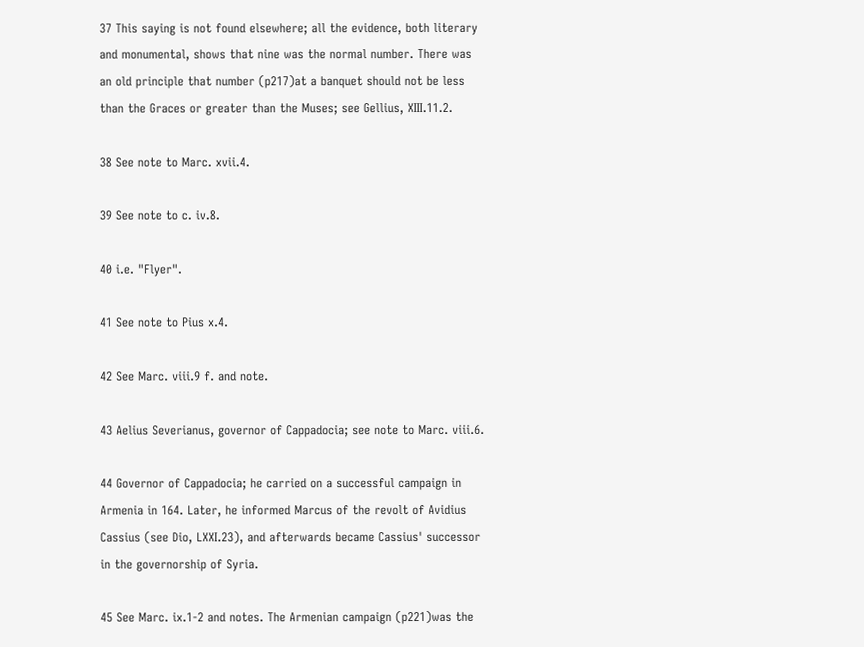37 This saying is not found elsewhere; all the evidence, both literary and monumental, shows that nine was the normal number. There was an old principle that number (p217)at a banquet should not be less than the Graces or greater than the Muses; see Gellius, XIII.11.2.

38 See note to Marc. xvii.4.

39 See note to c. iv.8.

40 i.e. "Flyer".

41 See note to Pius x.4.

42 See Marc. viii.9 f. and note.

43 Aelius Severianus, governor of Cappadocia; see note to Marc. viii.6.

44 Governor of Cappadocia; he carried on a successful campaign in Armenia in 164. Later, he informed Marcus of the revolt of Avidius Cassius (see Dio, LXXI.23), and afterwards became Cassius' successor in the governorship of Syria.

45 See Marc. ix.1‑2 and notes. The Armenian campaign (p221)was the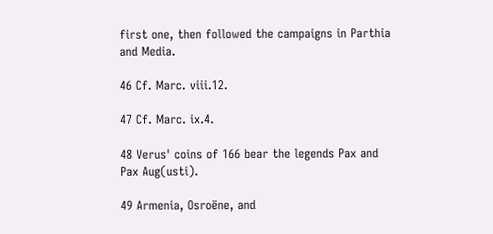first one, then followed the campaigns in Parthia and Media.

46 Cf. Marc. viii.12.

47 Cf. Marc. ix.4.

48 Verus' coins of 166 bear the legends Pax and Pax Aug(usti).

49 Armenia, Osroëne, and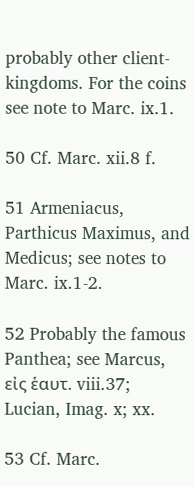probably other client-kingdoms. For the coins see note to Marc. ix.1.

50 Cf. Marc. xii.8 f.

51 Armeniacus, Parthicus Maximus, and Medicus; see notes to Marc. ix.1‑2.

52 Probably the famous Panthea; see Marcus, εἰς ἑαυτ. viii.37; Lucian, Imag. x; xx.

53 Cf. Marc.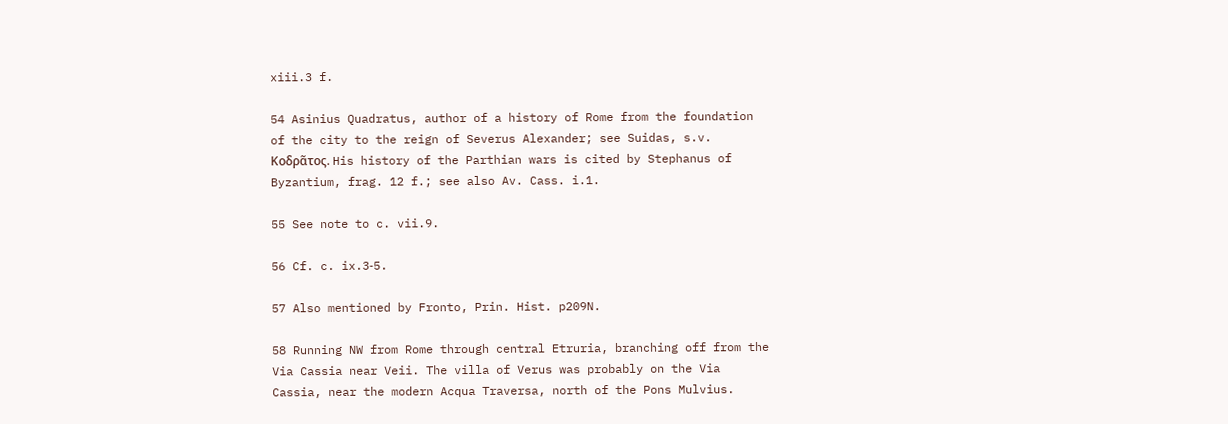xiii.3 f.

54 Asinius Quadratus, author of a history of Rome from the foundation of the city to the reign of Severus Alexander; see Suidas, s.v. Κοδρᾶτος. His history of the Parthian wars is cited by Stephanus of Byzantium, frag. 12 f.; see also Av. Cass. i.1.

55 See note to c. vii.9.

56 Cf. c. ix.3‑5.

57 Also mentioned by Fronto, Prin. Hist. p209N.

58 Running NW from Rome through central Etruria, branching off from the Via Cassia near Veii. The villa of Verus was probably on the Via Cassia, near the modern Acqua Traversa, north of the Pons Mulvius.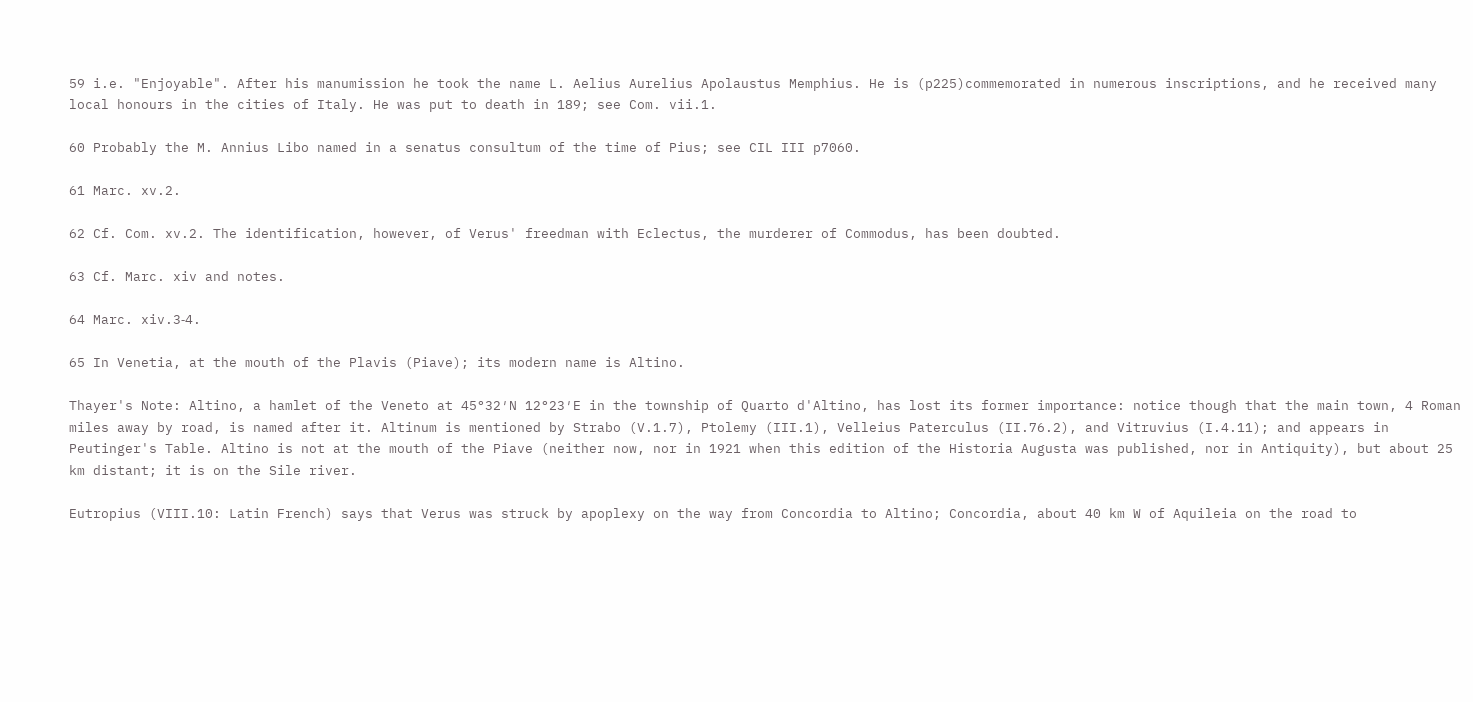59 i.e. "Enjoyable". After his manumission he took the name L. Aelius Aurelius Apolaustus Memphius. He is (p225)commemorated in numerous inscriptions, and he received many local honours in the cities of Italy. He was put to death in 189; see Com. vii.1.

60 Probably the M. Annius Libo named in a senatus consultum of the time of Pius; see CIL III p7060.

61 Marc. xv.2.

62 Cf. Com. xv.2. The identification, however, of Verus' freedman with Eclectus, the murderer of Commodus, has been doubted.

63 Cf. Marc. xiv and notes.

64 Marc. xiv.3‑4.

65 In Venetia, at the mouth of the Plavis (Piave); its modern name is Altino.

Thayer's Note: Altino, a hamlet of the Veneto at 45°32′N 12°23′E in the township of Quarto d'Altino, has lost its former importance: notice though that the main town, 4 Roman miles away by road, is named after it. Altinum is mentioned by Strabo (V.1.7), Ptolemy (III.1), Velleius Paterculus (II.76.2), and Vitruvius (I.4.11); and appears in Peutinger's Table. Altino is not at the mouth of the Piave (neither now, nor in 1921 when this edition of the Historia Augusta was published, nor in Antiquity), but about 25 km distant; it is on the Sile river.

Eutropius (VIII.10: Latin French) says that Verus was struck by apoplexy on the way from Concordia to Altino; Concordia, about 40 km W of Aquileia on the road to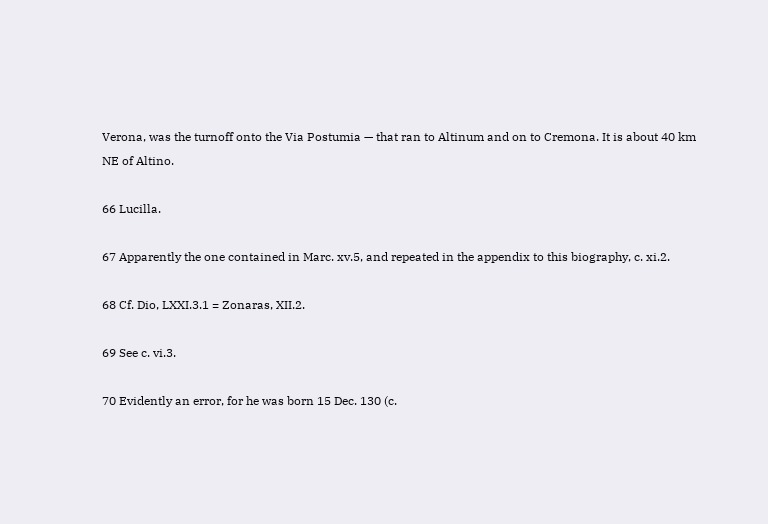Verona, was the turnoff onto the Via Postumia — that ran to Altinum and on to Cremona. It is about 40 km NE of Altino.

66 Lucilla.

67 Apparently the one contained in Marc. xv.5, and repeated in the appendix to this biography, c. xi.2.

68 Cf. Dio, LXXI.3.1 = Zonaras, XII.2.

69 See c. vi.3.

70 Evidently an error, for he was born 15 Dec. 130 (c.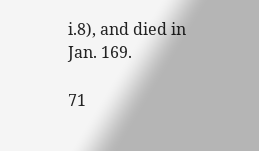i.8), and died in Jan. 169.

71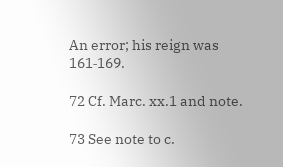An error; his reign was 161‑169.

72 Cf. Marc. xx.1 and note.

73 See note to c.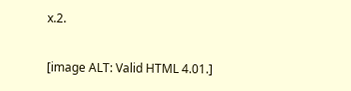x.2.

[image ALT: Valid HTML 4.01.]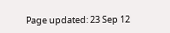Page updated: 23 Sep 12